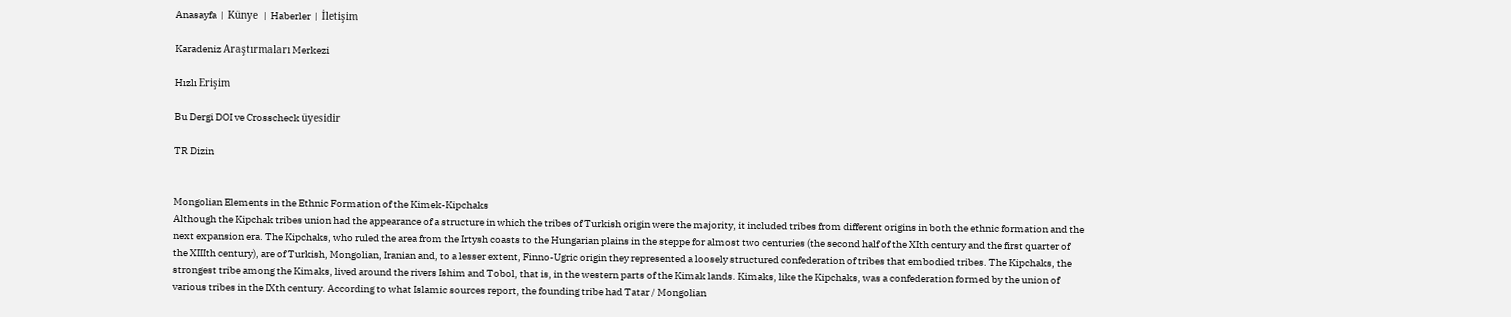Anasayfa  |  Künye   |  Haberler  |  İletişim

Karadeniz Araştırmaları Merkezi

Hızlı Erişim

Bu Dergi DOI ve Crosscheck üyesidir

TR Dizin


Mongolian Elements in the Ethnic Formation of the Kimek-Kipchaks
Although the Kipchak tribes union had the appearance of a structure in which the tribes of Turkish origin were the majority, it included tribes from different origins in both the ethnic formation and the next expansion era. The Kipchaks, who ruled the area from the Irtysh coasts to the Hungarian plains in the steppe for almost two centuries (the second half of the XIth century and the first quarter of the XIIIth century), are of Turkish, Mongolian, Iranian and, to a lesser extent, Finno-Ugric origin they represented a loosely structured confederation of tribes that embodied tribes. The Kipchaks, the strongest tribe among the Kimaks, lived around the rivers Ishim and Tobol, that is, in the western parts of the Kimak lands. Kimaks, like the Kipchaks, was a confederation formed by the union of various tribes in the IXth century. According to what Islamic sources report, the founding tribe had Tatar / Mongolian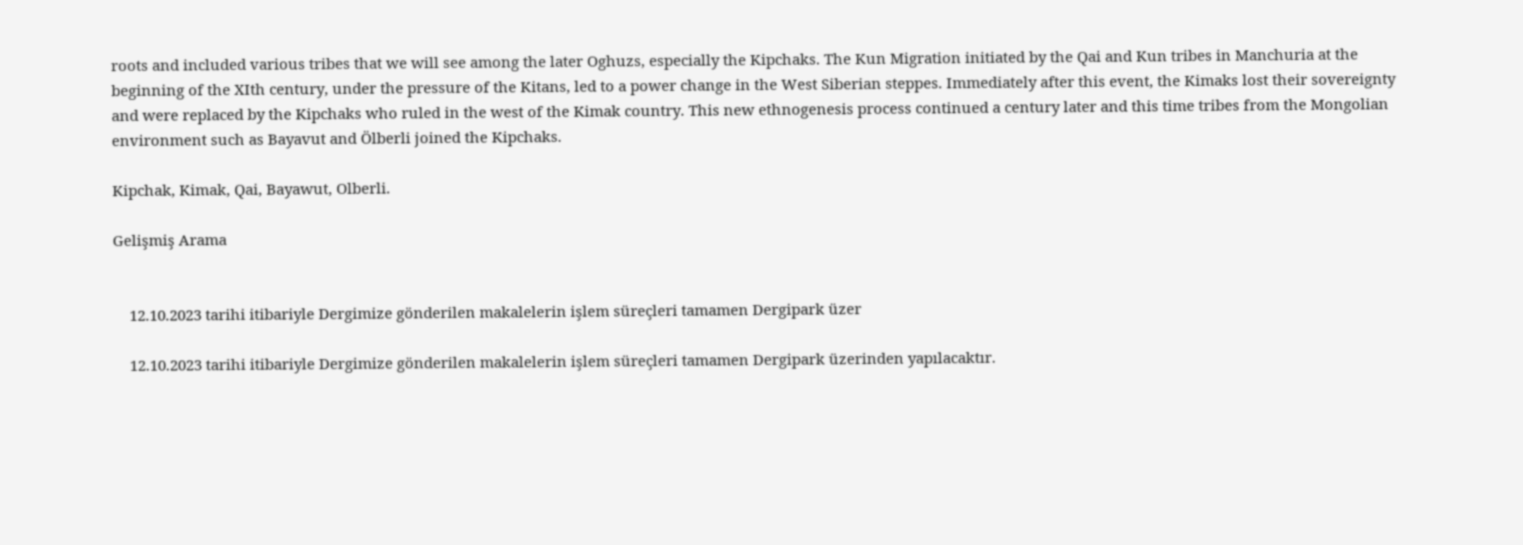roots and included various tribes that we will see among the later Oghuzs, especially the Kipchaks. The Kun Migration initiated by the Qai and Kun tribes in Manchuria at the beginning of the XIth century, under the pressure of the Kitans, led to a power change in the West Siberian steppes. Immediately after this event, the Kimaks lost their sovereignty and were replaced by the Kipchaks who ruled in the west of the Kimak country. This new ethnogenesis process continued a century later and this time tribes from the Mongolian environment such as Bayavut and Ölberli joined the Kipchaks.

Kipchak, Kimak, Qai, Bayawut, Olberli.

Gelişmiş Arama


    12.10.2023 tarihi itibariyle Dergimize gönderilen makalelerin işlem süreçleri tamamen Dergipark üzer

    12.10.2023 tarihi itibariyle Dergimize gönderilen makalelerin işlem süreçleri tamamen Dergipark üzerinden yapılacaktır.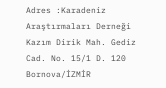Adres :Karadeniz Araştırmaları Derneği Kazım Dirik Mah. Gediz Cad. No. 15/1 D. 120 Bornova/İZMİR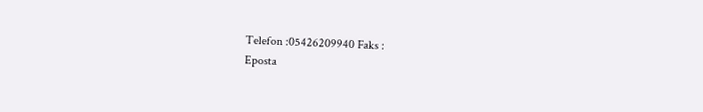Telefon :05426209940 Faks :
Eposta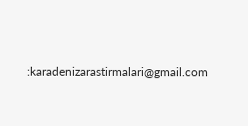:karadenizarastirmalari@gmail.com